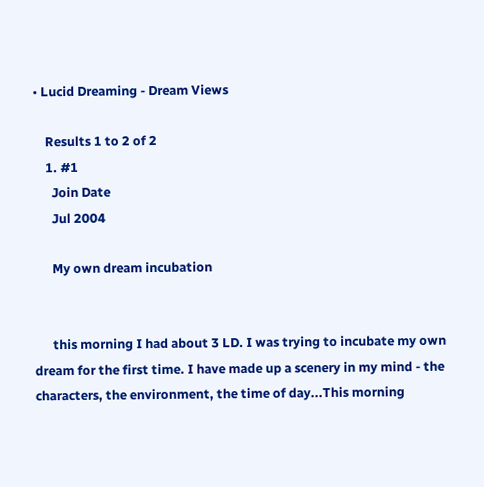• Lucid Dreaming - Dream Views

    Results 1 to 2 of 2
    1. #1
      Join Date
      Jul 2004

      My own dream incubation


      this morning I had about 3 LD. I was trying to incubate my own dream for the first time. I have made up a scenery in my mind - the characters, the environment, the time of day...This morning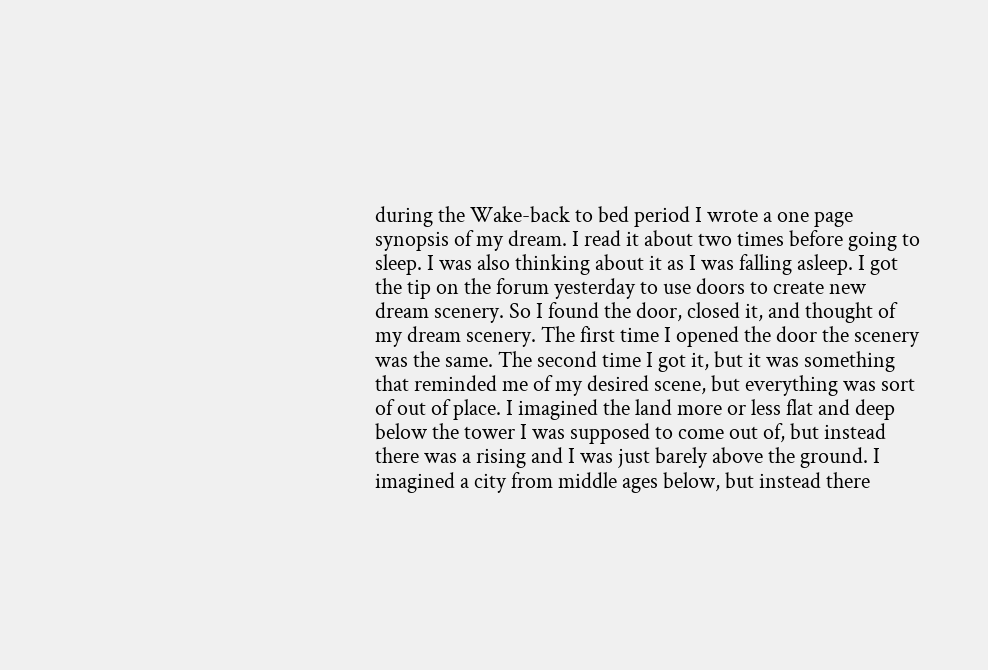during the Wake-back to bed period I wrote a one page synopsis of my dream. I read it about two times before going to sleep. I was also thinking about it as I was falling asleep. I got the tip on the forum yesterday to use doors to create new dream scenery. So I found the door, closed it, and thought of my dream scenery. The first time I opened the door the scenery was the same. The second time I got it, but it was something that reminded me of my desired scene, but everything was sort of out of place. I imagined the land more or less flat and deep below the tower I was supposed to come out of, but instead there was a rising and I was just barely above the ground. I imagined a city from middle ages below, but instead there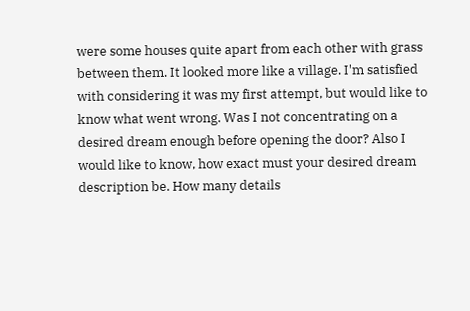were some houses quite apart from each other with grass between them. It looked more like a village. I'm satisfied with considering it was my first attempt, but would like to know what went wrong. Was I not concentrating on a desired dream enough before opening the door? Also I would like to know, how exact must your desired dream description be. How many details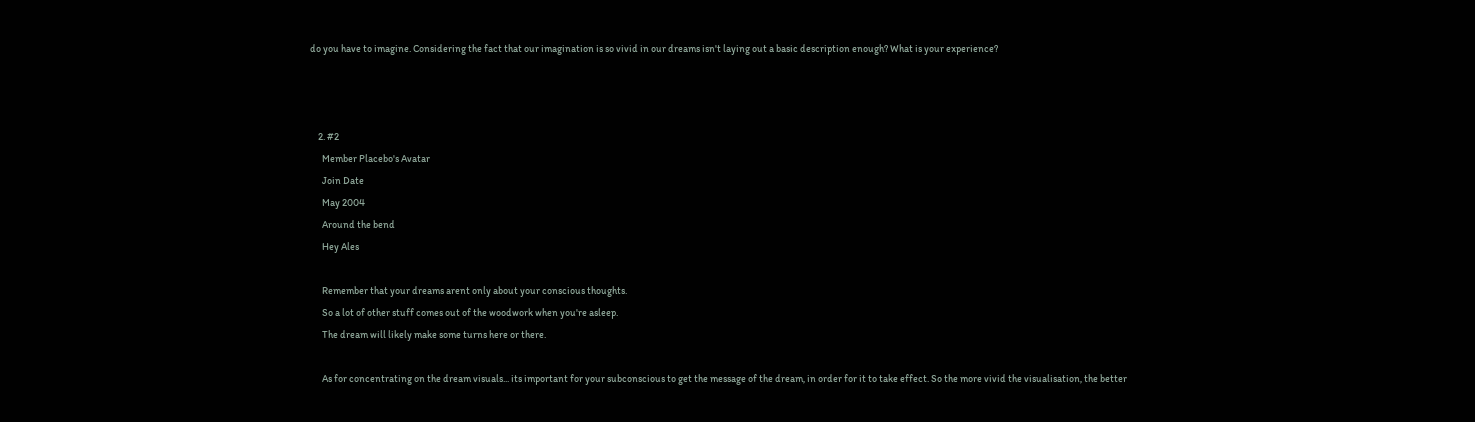do you have to imagine. Considering the fact that our imagination is so vivid in our dreams isn't laying out a basic description enough? What is your experience?



    2. #2
      Member Placebo's Avatar
      Join Date
      May 2004
      Around the bend
      Hey Ales

      Remember that your dreams arent only about your conscious thoughts.
      So a lot of other stuff comes out of the woodwork when you're asleep.
      The dream will likely make some turns here or there.

      As for concentrating on the dream visuals... its important for your subconscious to get the message of the dream, in order for it to take effect. So the more vivid the visualisation, the better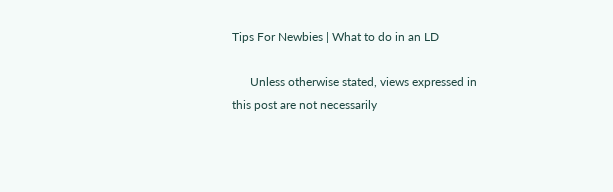Tips For Newbies | What to do in an LD

      Unless otherwise stated, views expressed in this post are not necessarily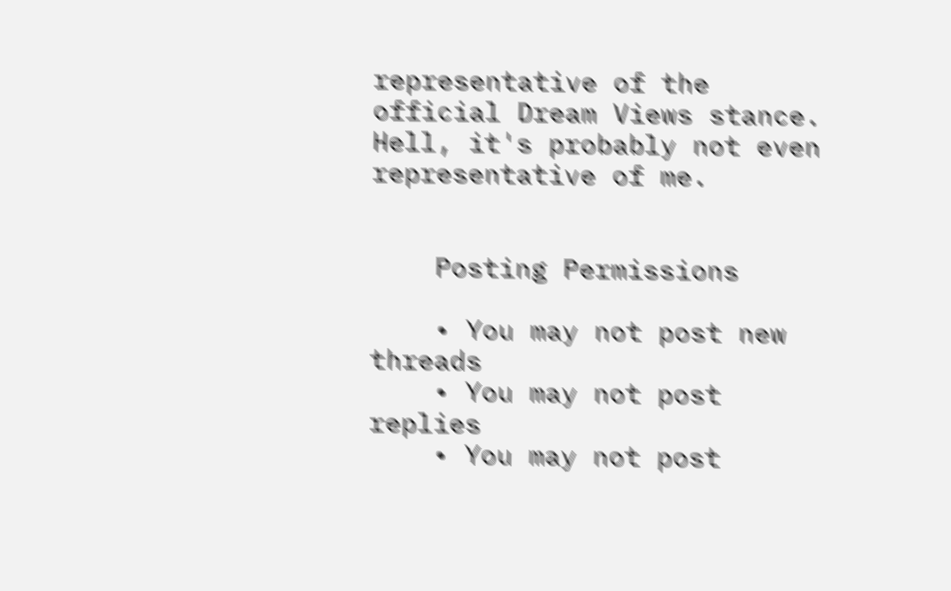representative of the official Dream Views stance. Hell, it's probably not even representative of me.


    Posting Permissions

    • You may not post new threads
    • You may not post replies
    • You may not post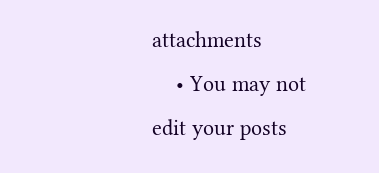attachments
    • You may not edit your posts